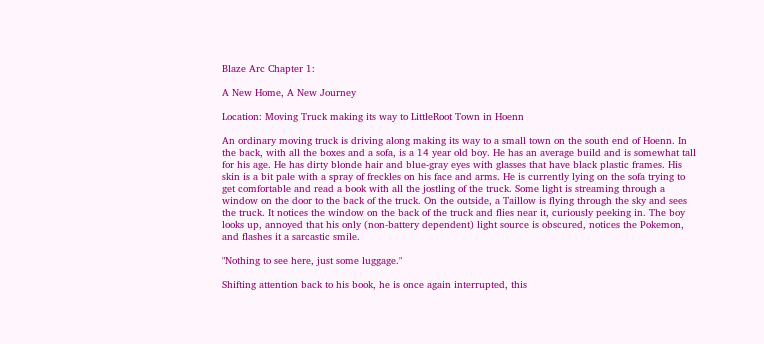Blaze Arc Chapter 1:

A New Home, A New Journey

Location: Moving Truck making its way to LittleRoot Town in Hoenn

An ordinary moving truck is driving along making its way to a small town on the south end of Hoenn. In the back, with all the boxes and a sofa, is a 14 year old boy. He has an average build and is somewhat tall for his age. He has dirty blonde hair and blue-gray eyes with glasses that have black plastic frames. His skin is a bit pale with a spray of freckles on his face and arms. He is currently lying on the sofa trying to get comfortable and read a book with all the jostling of the truck. Some light is streaming through a window on the door to the back of the truck. On the outside, a Taillow is flying through the sky and sees the truck. It notices the window on the back of the truck and flies near it, curiously peeking in. The boy looks up, annoyed that his only (non-battery dependent) light source is obscured, notices the Pokemon, and flashes it a sarcastic smile.

"Nothing to see here, just some luggage."

Shifting attention back to his book, he is once again interrupted, this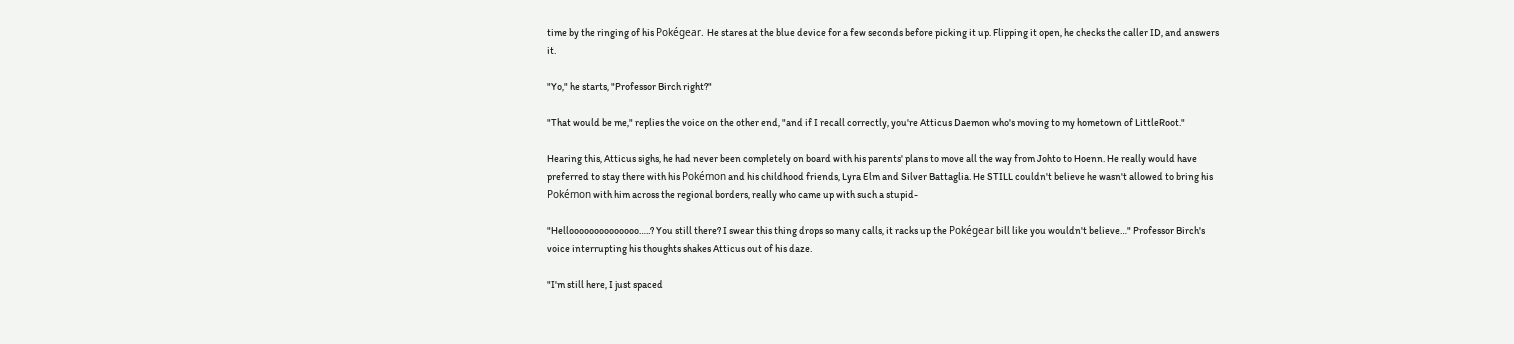time by the ringing of his Pokégear. He stares at the blue device for a few seconds before picking it up. Flipping it open, he checks the caller ID, and answers it.

"Yo," he starts, "Professor Birch right?"

"That would be me," replies the voice on the other end, "and if I recall correctly, you're Atticus Daemon who's moving to my hometown of LittleRoot."

Hearing this, Atticus sighs, he had never been completely on board with his parents' plans to move all the way from Johto to Hoenn. He really would have preferred to stay there with his Pokémon and his childhood friends, Lyra Elm and Silver Battaglia. He STILL couldn't believe he wasn't allowed to bring his Pokémon with him across the regional borders, really who came up with such a stupid-

"Helloooooooooooooo…..? You still there? I swear this thing drops so many calls, it racks up the Pokégear bill like you wouldn't believe…" Professor Birch's voice interrupting his thoughts shakes Atticus out of his daze.

"I'm still here, I just spaced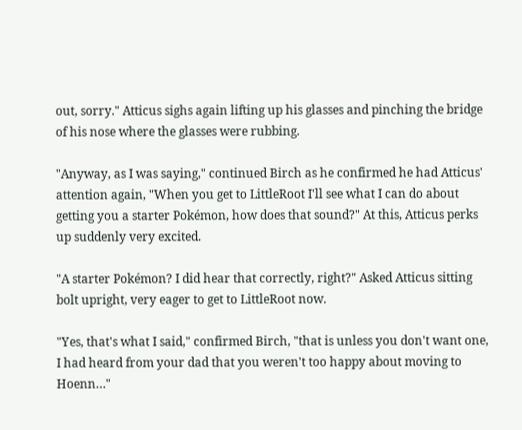out, sorry." Atticus sighs again lifting up his glasses and pinching the bridge of his nose where the glasses were rubbing.

"Anyway, as I was saying," continued Birch as he confirmed he had Atticus' attention again, "When you get to LittleRoot I'll see what I can do about getting you a starter Pokémon, how does that sound?" At this, Atticus perks up suddenly very excited.

"A starter Pokémon? I did hear that correctly, right?" Asked Atticus sitting bolt upright, very eager to get to LittleRoot now.

"Yes, that's what I said," confirmed Birch, "that is unless you don't want one, I had heard from your dad that you weren't too happy about moving to Hoenn…"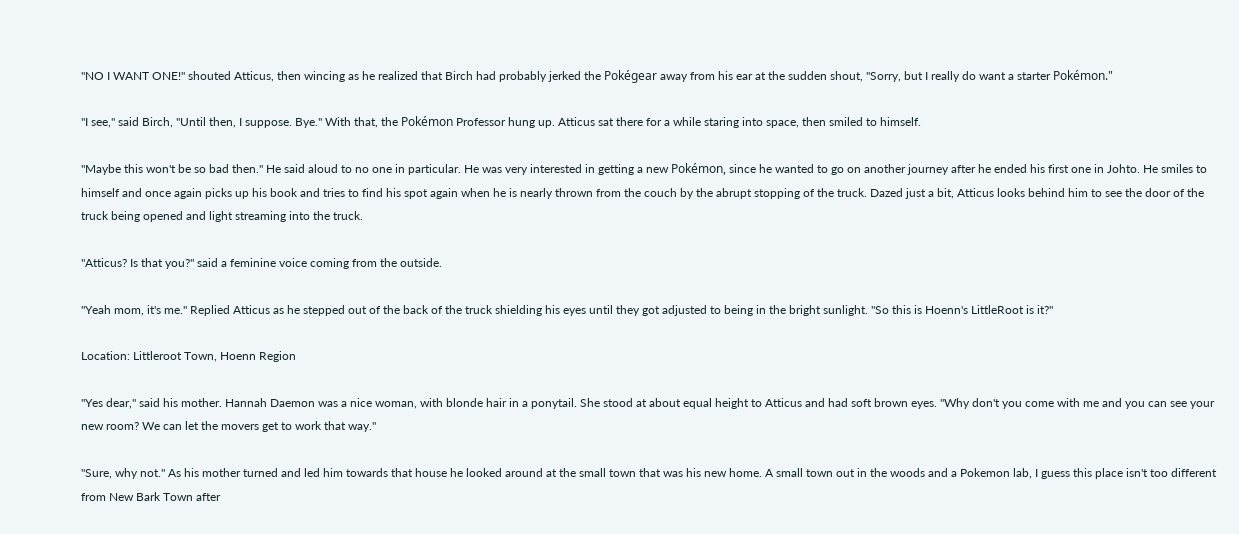"NO I WANT ONE!" shouted Atticus, then wincing as he realized that Birch had probably jerked the Pokégear away from his ear at the sudden shout, "Sorry, but I really do want a starter Pokémon."

"I see," said Birch, "Until then, I suppose. Bye." With that, the Pokémon Professor hung up. Atticus sat there for a while staring into space, then smiled to himself.

"Maybe this won't be so bad then." He said aloud to no one in particular. He was very interested in getting a new Pokémon, since he wanted to go on another journey after he ended his first one in Johto. He smiles to himself and once again picks up his book and tries to find his spot again when he is nearly thrown from the couch by the abrupt stopping of the truck. Dazed just a bit, Atticus looks behind him to see the door of the truck being opened and light streaming into the truck.

"Atticus? Is that you?" said a feminine voice coming from the outside.

"Yeah mom, it's me." Replied Atticus as he stepped out of the back of the truck shielding his eyes until they got adjusted to being in the bright sunlight. "So this is Hoenn's LittleRoot is it?"

Location: Littleroot Town, Hoenn Region

"Yes dear," said his mother. Hannah Daemon was a nice woman, with blonde hair in a ponytail. She stood at about equal height to Atticus and had soft brown eyes. "Why don't you come with me and you can see your new room? We can let the movers get to work that way."

"Sure, why not." As his mother turned and led him towards that house he looked around at the small town that was his new home. A small town out in the woods and a Pokemon lab, I guess this place isn't too different from New Bark Town after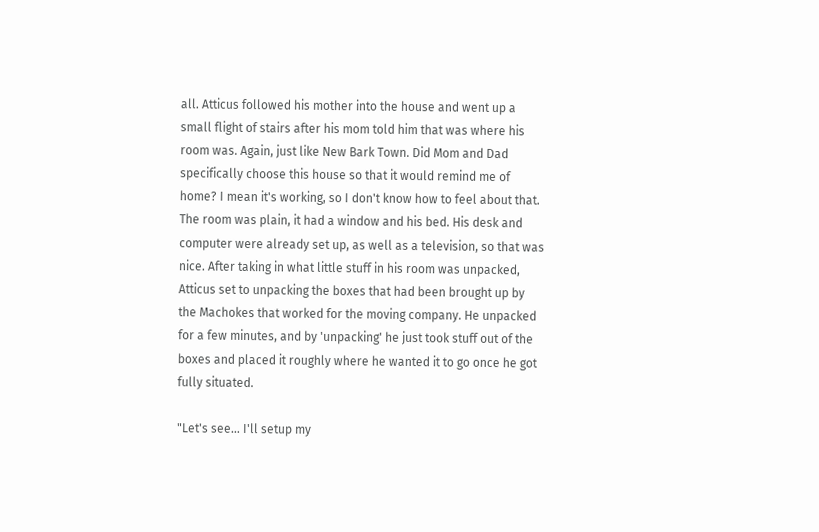all. Atticus followed his mother into the house and went up a small flight of stairs after his mom told him that was where his room was. Again, just like New Bark Town. Did Mom and Dad specifically choose this house so that it would remind me of home? I mean it's working, so I don't know how to feel about that. The room was plain, it had a window and his bed. His desk and computer were already set up, as well as a television, so that was nice. After taking in what little stuff in his room was unpacked, Atticus set to unpacking the boxes that had been brought up by the Machokes that worked for the moving company. He unpacked for a few minutes, and by 'unpacking' he just took stuff out of the boxes and placed it roughly where he wanted it to go once he got fully situated.

"Let's see… I'll setup my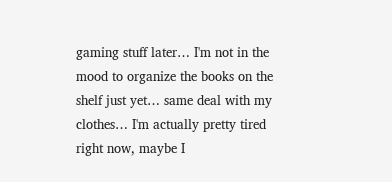gaming stuff later… I'm not in the mood to organize the books on the shelf just yet… same deal with my clothes… I'm actually pretty tired right now, maybe I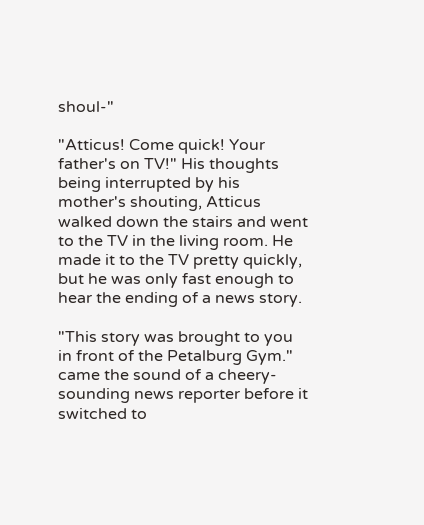shoul-"

"Atticus! Come quick! Your father's on TV!" His thoughts being interrupted by his mother's shouting, Atticus walked down the stairs and went to the TV in the living room. He made it to the TV pretty quickly, but he was only fast enough to hear the ending of a news story.

"This story was brought to you in front of the Petalburg Gym." came the sound of a cheery-sounding news reporter before it switched to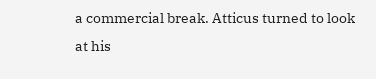a commercial break. Atticus turned to look at his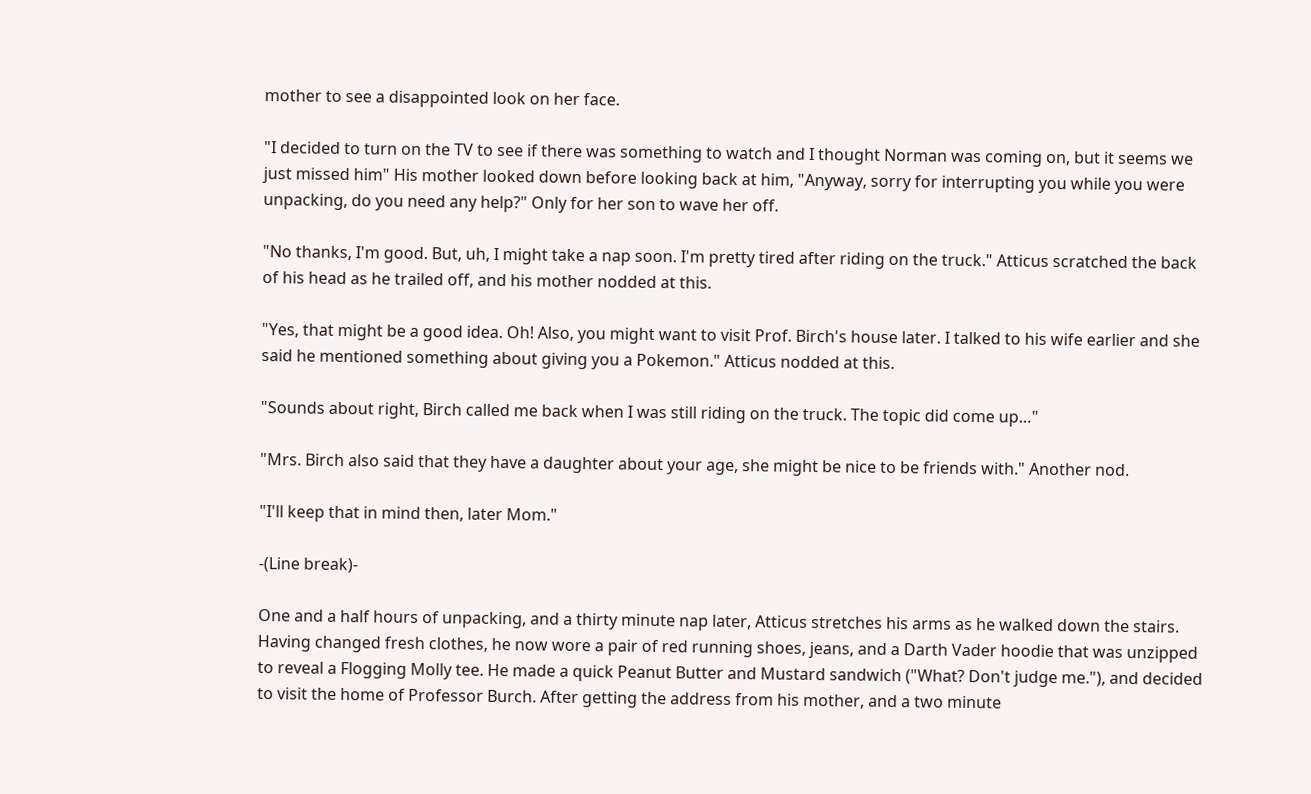mother to see a disappointed look on her face.

"I decided to turn on the TV to see if there was something to watch and I thought Norman was coming on, but it seems we just missed him" His mother looked down before looking back at him, "Anyway, sorry for interrupting you while you were unpacking, do you need any help?" Only for her son to wave her off.

"No thanks, I'm good. But, uh, I might take a nap soon. I'm pretty tired after riding on the truck." Atticus scratched the back of his head as he trailed off, and his mother nodded at this.

"Yes, that might be a good idea. Oh! Also, you might want to visit Prof. Birch's house later. I talked to his wife earlier and she said he mentioned something about giving you a Pokemon." Atticus nodded at this.

"Sounds about right, Birch called me back when I was still riding on the truck. The topic did come up…"

"Mrs. Birch also said that they have a daughter about your age, she might be nice to be friends with." Another nod.

"I'll keep that in mind then, later Mom."

-(Line break)-

One and a half hours of unpacking, and a thirty minute nap later, Atticus stretches his arms as he walked down the stairs. Having changed fresh clothes, he now wore a pair of red running shoes, jeans, and a Darth Vader hoodie that was unzipped to reveal a Flogging Molly tee. He made a quick Peanut Butter and Mustard sandwich ("What? Don't judge me."), and decided to visit the home of Professor Burch. After getting the address from his mother, and a two minute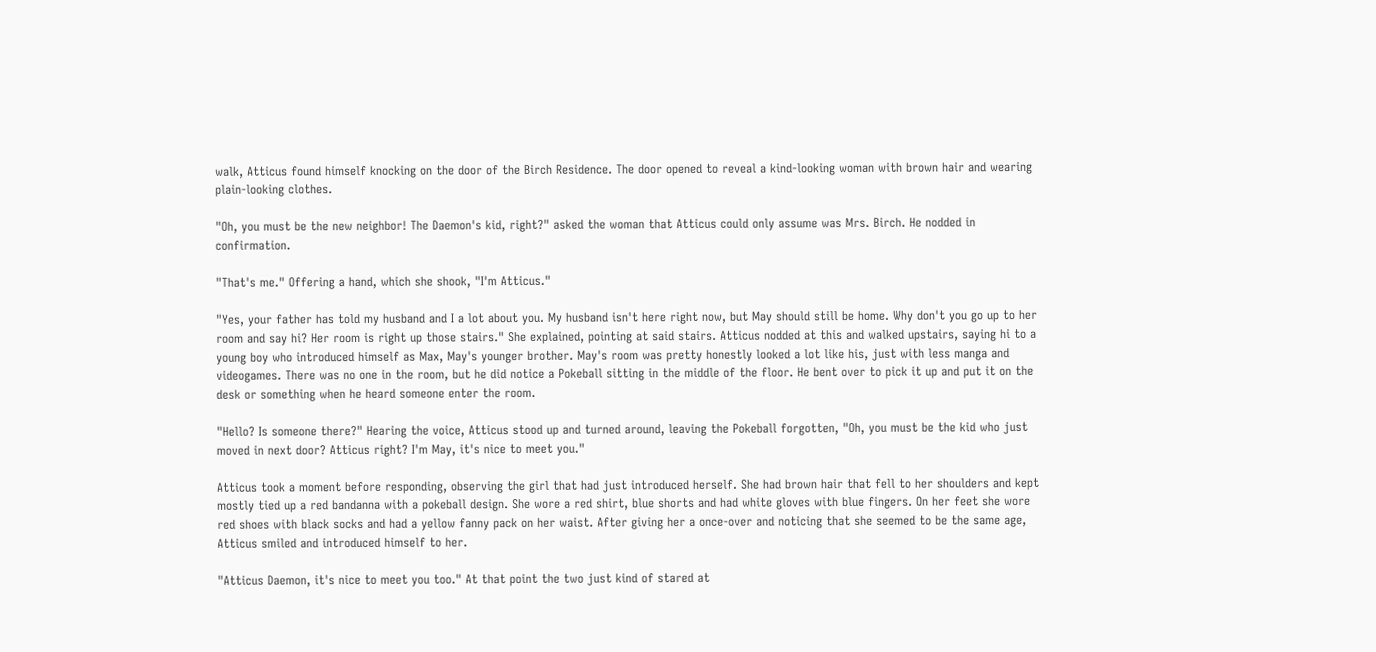walk, Atticus found himself knocking on the door of the Birch Residence. The door opened to reveal a kind-looking woman with brown hair and wearing plain-looking clothes.

"Oh, you must be the new neighbor! The Daemon's kid, right?" asked the woman that Atticus could only assume was Mrs. Birch. He nodded in confirmation.

"That's me." Offering a hand, which she shook, "I'm Atticus."

"Yes, your father has told my husband and I a lot about you. My husband isn't here right now, but May should still be home. Why don't you go up to her room and say hi? Her room is right up those stairs." She explained, pointing at said stairs. Atticus nodded at this and walked upstairs, saying hi to a young boy who introduced himself as Max, May's younger brother. May's room was pretty honestly looked a lot like his, just with less manga and videogames. There was no one in the room, but he did notice a Pokeball sitting in the middle of the floor. He bent over to pick it up and put it on the desk or something when he heard someone enter the room.

"Hello? Is someone there?" Hearing the voice, Atticus stood up and turned around, leaving the Pokeball forgotten, "Oh, you must be the kid who just moved in next door? Atticus right? I'm May, it's nice to meet you."

Atticus took a moment before responding, observing the girl that had just introduced herself. She had brown hair that fell to her shoulders and kept mostly tied up a red bandanna with a pokeball design. She wore a red shirt, blue shorts and had white gloves with blue fingers. On her feet she wore red shoes with black socks and had a yellow fanny pack on her waist. After giving her a once-over and noticing that she seemed to be the same age, Atticus smiled and introduced himself to her.

"Atticus Daemon, it's nice to meet you too." At that point the two just kind of stared at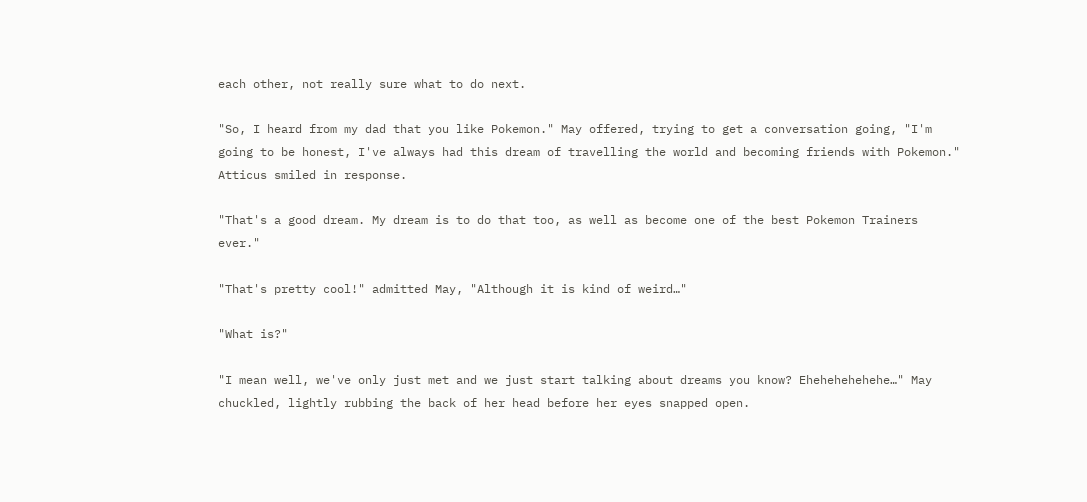each other, not really sure what to do next.

"So, I heard from my dad that you like Pokemon." May offered, trying to get a conversation going, "I'm going to be honest, I've always had this dream of travelling the world and becoming friends with Pokemon." Atticus smiled in response.

"That's a good dream. My dream is to do that too, as well as become one of the best Pokemon Trainers ever."

"That's pretty cool!" admitted May, "Although it is kind of weird…"

"What is?"

"I mean well, we've only just met and we just start talking about dreams you know? Ehehehehehehe…" May chuckled, lightly rubbing the back of her head before her eyes snapped open.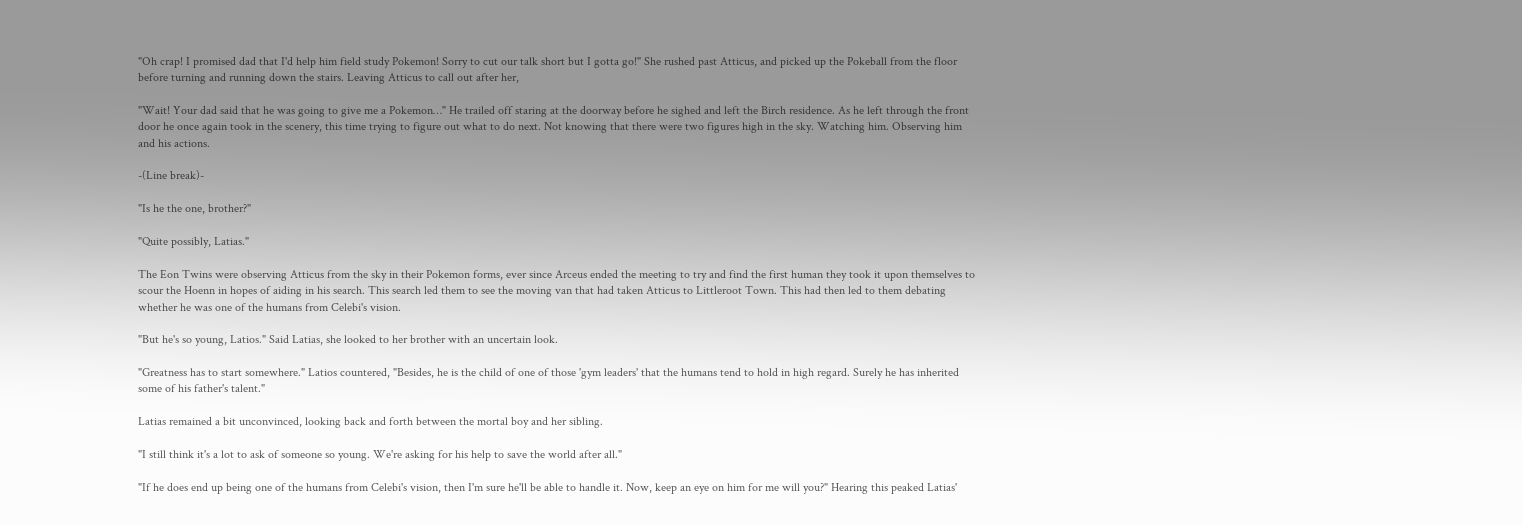"Oh crap! I promised dad that I'd help him field study Pokemon! Sorry to cut our talk short but I gotta go!" She rushed past Atticus, and picked up the Pokeball from the floor before turning and running down the stairs. Leaving Atticus to call out after her,

"Wait! Your dad said that he was going to give me a Pokemon…" He trailed off staring at the doorway before he sighed and left the Birch residence. As he left through the front door he once again took in the scenery, this time trying to figure out what to do next. Not knowing that there were two figures high in the sky. Watching him. Observing him and his actions.

-(Line break)-

"Is he the one, brother?"

"Quite possibly, Latias."

The Eon Twins were observing Atticus from the sky in their Pokemon forms, ever since Arceus ended the meeting to try and find the first human they took it upon themselves to scour the Hoenn in hopes of aiding in his search. This search led them to see the moving van that had taken Atticus to Littleroot Town. This had then led to them debating whether he was one of the humans from Celebi's vision.

"But he's so young, Latios." Said Latias, she looked to her brother with an uncertain look.

"Greatness has to start somewhere." Latios countered, "Besides, he is the child of one of those 'gym leaders' that the humans tend to hold in high regard. Surely he has inherited some of his father's talent."

Latias remained a bit unconvinced, looking back and forth between the mortal boy and her sibling.

"I still think it's a lot to ask of someone so young. We're asking for his help to save the world after all."

"If he does end up being one of the humans from Celebi's vision, then I'm sure he'll be able to handle it. Now, keep an eye on him for me will you?" Hearing this peaked Latias'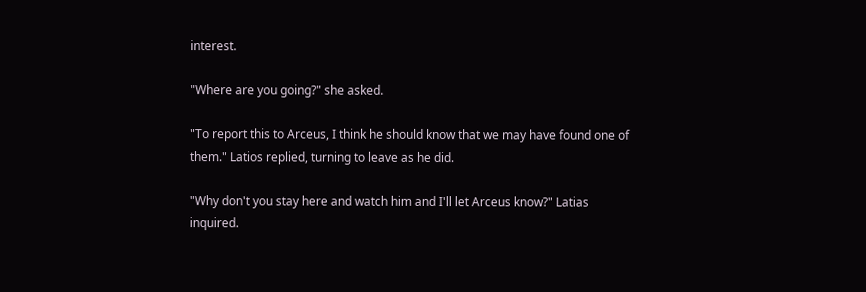interest.

"Where are you going?" she asked.

"To report this to Arceus, I think he should know that we may have found one of them." Latios replied, turning to leave as he did.

"Why don't you stay here and watch him and I'll let Arceus know?" Latias inquired.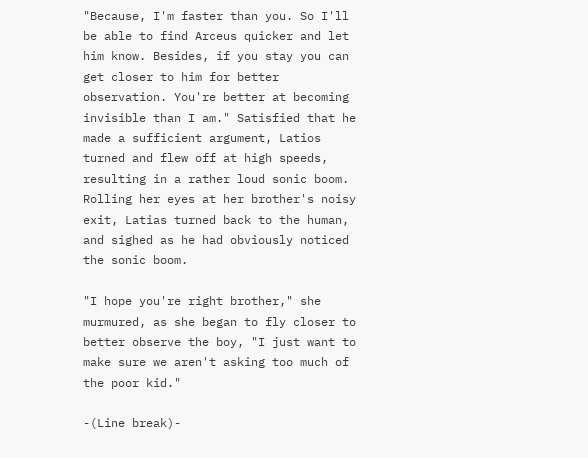"Because, I'm faster than you. So I'll be able to find Arceus quicker and let him know. Besides, if you stay you can get closer to him for better observation. You're better at becoming invisible than I am." Satisfied that he made a sufficient argument, Latios turned and flew off at high speeds, resulting in a rather loud sonic boom. Rolling her eyes at her brother's noisy exit, Latias turned back to the human, and sighed as he had obviously noticed the sonic boom.

"I hope you're right brother," she murmured, as she began to fly closer to better observe the boy, "I just want to make sure we aren't asking too much of the poor kid."

-(Line break)-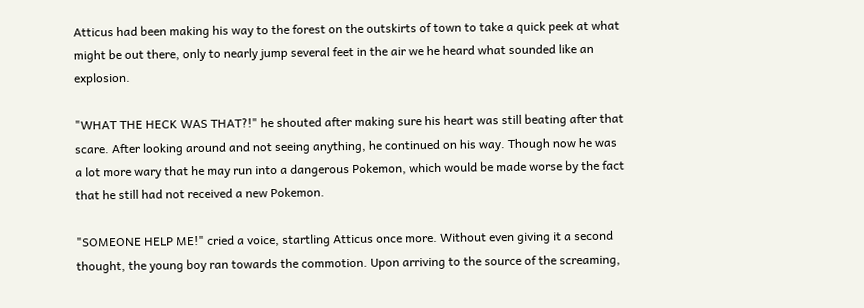Atticus had been making his way to the forest on the outskirts of town to take a quick peek at what might be out there, only to nearly jump several feet in the air we he heard what sounded like an explosion.

"WHAT THE HECK WAS THAT?!" he shouted after making sure his heart was still beating after that scare. After looking around and not seeing anything, he continued on his way. Though now he was a lot more wary that he may run into a dangerous Pokemon, which would be made worse by the fact that he still had not received a new Pokemon.

"SOMEONE HELP ME!" cried a voice, startling Atticus once more. Without even giving it a second thought, the young boy ran towards the commotion. Upon arriving to the source of the screaming,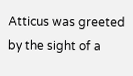Atticus was greeted by the sight of a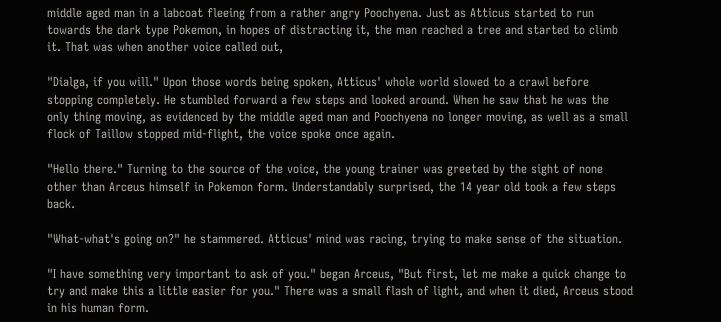middle aged man in a labcoat fleeing from a rather angry Poochyena. Just as Atticus started to run towards the dark type Pokemon, in hopes of distracting it, the man reached a tree and started to climb it. That was when another voice called out,

"Dialga, if you will." Upon those words being spoken, Atticus' whole world slowed to a crawl before stopping completely. He stumbled forward a few steps and looked around. When he saw that he was the only thing moving, as evidenced by the middle aged man and Poochyena no longer moving, as well as a small flock of Taillow stopped mid-flight, the voice spoke once again.

"Hello there." Turning to the source of the voice, the young trainer was greeted by the sight of none other than Arceus himself in Pokemon form. Understandably surprised, the 14 year old took a few steps back.

"What-what's going on?" he stammered. Atticus' mind was racing, trying to make sense of the situation.

"I have something very important to ask of you." began Arceus, "But first, let me make a quick change to try and make this a little easier for you." There was a small flash of light, and when it died, Arceus stood in his human form.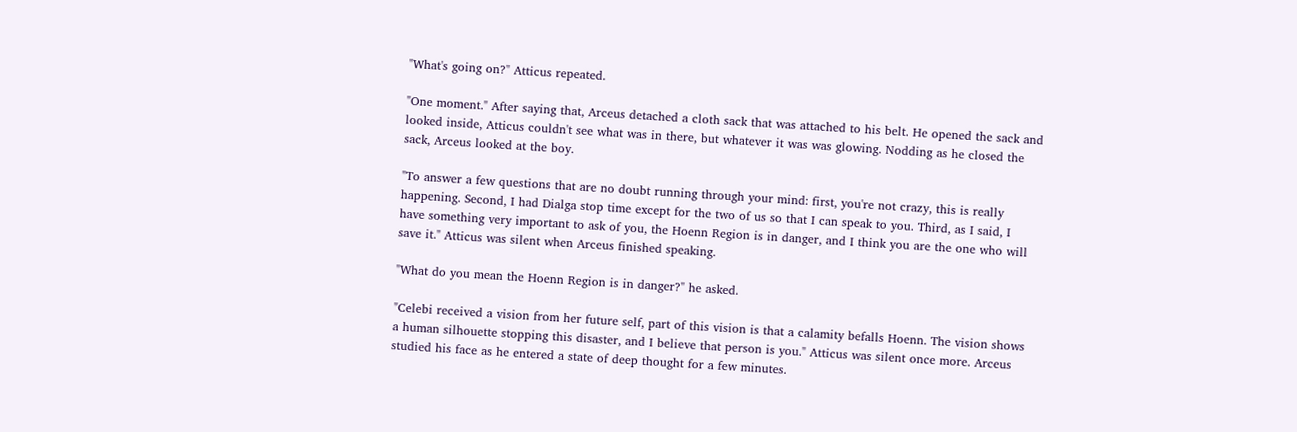"What's going on?" Atticus repeated.

"One moment." After saying that, Arceus detached a cloth sack that was attached to his belt. He opened the sack and looked inside, Atticus couldn't see what was in there, but whatever it was was glowing. Nodding as he closed the sack, Arceus looked at the boy.

"To answer a few questions that are no doubt running through your mind: first, you're not crazy, this is really happening. Second, I had Dialga stop time except for the two of us so that I can speak to you. Third, as I said, I have something very important to ask of you, the Hoenn Region is in danger, and I think you are the one who will save it." Atticus was silent when Arceus finished speaking.

"What do you mean the Hoenn Region is in danger?" he asked.

"Celebi received a vision from her future self, part of this vision is that a calamity befalls Hoenn. The vision shows a human silhouette stopping this disaster, and I believe that person is you." Atticus was silent once more. Arceus studied his face as he entered a state of deep thought for a few minutes.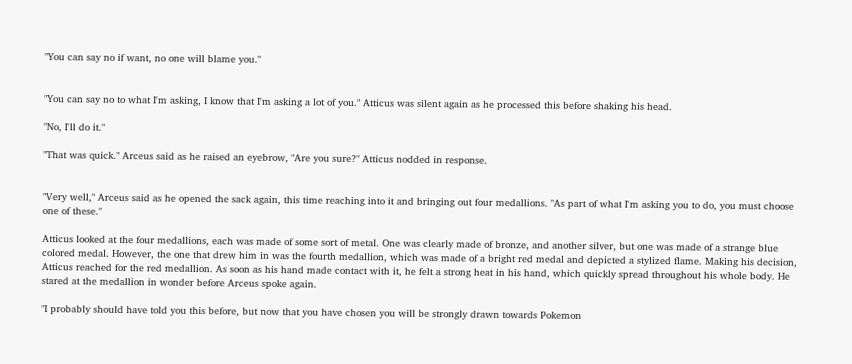"You can say no if want, no one will blame you."


"You can say no to what I'm asking, I know that I'm asking a lot of you." Atticus was silent again as he processed this before shaking his head.

"No, I'll do it."

"That was quick." Arceus said as he raised an eyebrow, "Are you sure?" Atticus nodded in response.


"Very well," Arceus said as he opened the sack again, this time reaching into it and bringing out four medallions. "As part of what I'm asking you to do, you must choose one of these."

Atticus looked at the four medallions, each was made of some sort of metal. One was clearly made of bronze, and another silver, but one was made of a strange blue colored medal. However, the one that drew him in was the fourth medallion, which was made of a bright red medal and depicted a stylized flame. Making his decision, Atticus reached for the red medallion. As soon as his hand made contact with it, he felt a strong heat in his hand, which quickly spread throughout his whole body. He stared at the medallion in wonder before Arceus spoke again.

"I probably should have told you this before, but now that you have chosen you will be strongly drawn towards Pokemon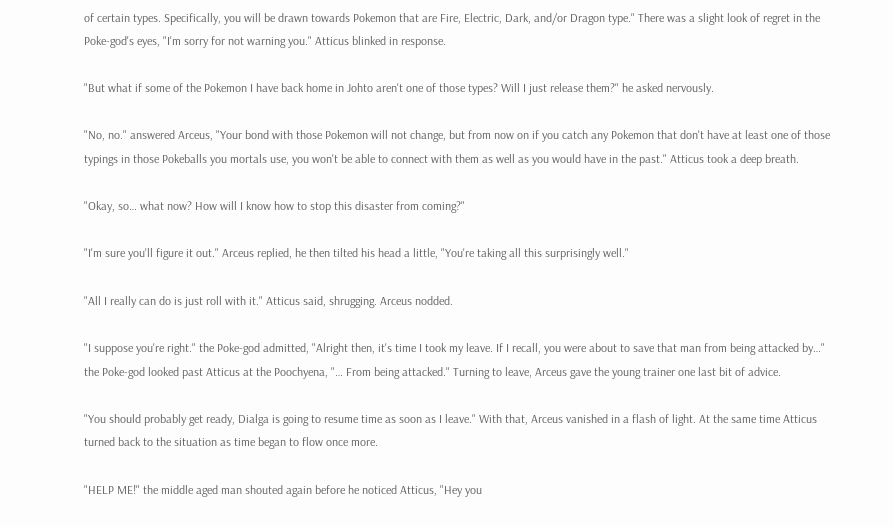of certain types. Specifically, you will be drawn towards Pokemon that are Fire, Electric, Dark, and/or Dragon type." There was a slight look of regret in the Poke-god's eyes, "I'm sorry for not warning you." Atticus blinked in response.

"But what if some of the Pokemon I have back home in Johto aren't one of those types? Will I just release them?" he asked nervously.

"No, no." answered Arceus, "Your bond with those Pokemon will not change, but from now on if you catch any Pokemon that don't have at least one of those typings in those Pokeballs you mortals use, you won't be able to connect with them as well as you would have in the past." Atticus took a deep breath.

"Okay, so… what now? How will I know how to stop this disaster from coming?"

"I'm sure you'll figure it out." Arceus replied, he then tilted his head a little, "You're taking all this surprisingly well."

"All I really can do is just roll with it." Atticus said, shrugging. Arceus nodded.

"I suppose you're right." the Poke-god admitted, "Alright then, it's time I took my leave. If I recall, you were about to save that man from being attacked by…" the Poke-god looked past Atticus at the Poochyena, "… From being attacked." Turning to leave, Arceus gave the young trainer one last bit of advice.

"You should probably get ready, Dialga is going to resume time as soon as I leave." With that, Arceus vanished in a flash of light. At the same time Atticus turned back to the situation as time began to flow once more.

"HELP ME!" the middle aged man shouted again before he noticed Atticus, "Hey you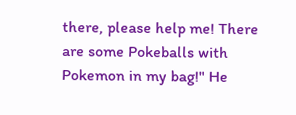there, please help me! There are some Pokeballs with Pokemon in my bag!" He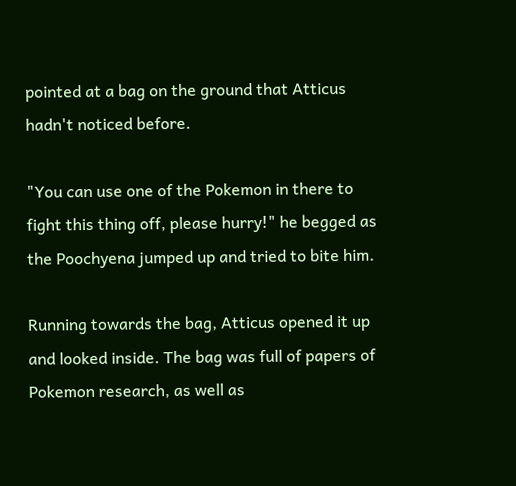pointed at a bag on the ground that Atticus hadn't noticed before.

"You can use one of the Pokemon in there to fight this thing off, please hurry!" he begged as the Poochyena jumped up and tried to bite him.

Running towards the bag, Atticus opened it up and looked inside. The bag was full of papers of Pokemon research, as well as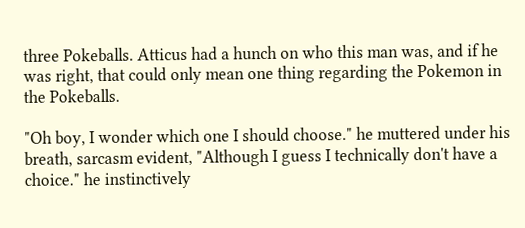three Pokeballs. Atticus had a hunch on who this man was, and if he was right, that could only mean one thing regarding the Pokemon in the Pokeballs.

"Oh boy, I wonder which one I should choose." he muttered under his breath, sarcasm evident, "Although I guess I technically don't have a choice." he instinctively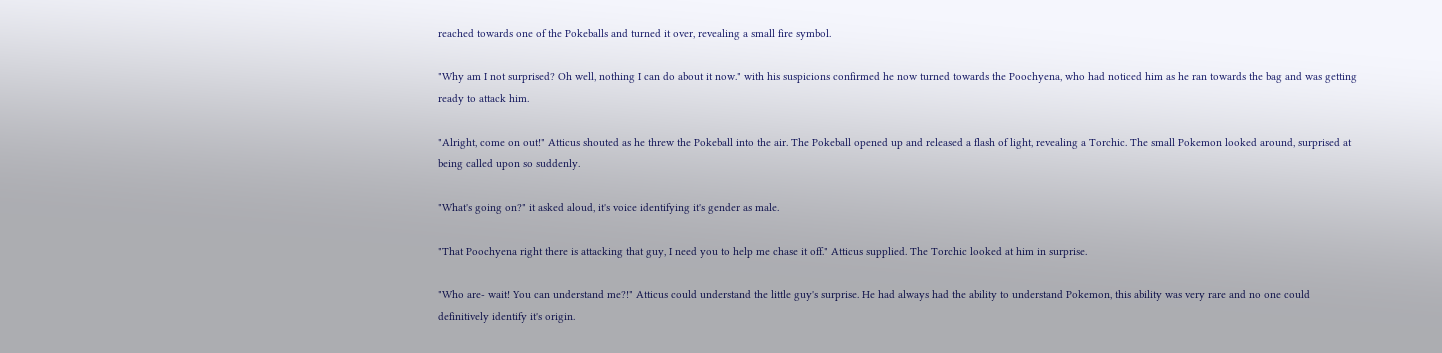reached towards one of the Pokeballs and turned it over, revealing a small fire symbol.

"Why am I not surprised? Oh well, nothing I can do about it now." with his suspicions confirmed he now turned towards the Poochyena, who had noticed him as he ran towards the bag and was getting ready to attack him.

"Alright, come on out!" Atticus shouted as he threw the Pokeball into the air. The Pokeball opened up and released a flash of light, revealing a Torchic. The small Pokemon looked around, surprised at being called upon so suddenly.

"What's going on?" it asked aloud, it's voice identifying it's gender as male.

"That Poochyena right there is attacking that guy, I need you to help me chase it off." Atticus supplied. The Torchic looked at him in surprise.

"Who are- wait! You can understand me?!" Atticus could understand the little guy's surprise. He had always had the ability to understand Pokemon, this ability was very rare and no one could definitively identify it's origin.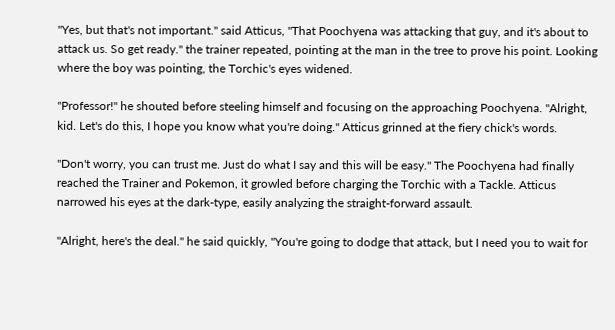"Yes, but that's not important." said Atticus, "That Poochyena was attacking that guy, and it's about to attack us. So get ready." the trainer repeated, pointing at the man in the tree to prove his point. Looking where the boy was pointing, the Torchic's eyes widened.

"Professor!" he shouted before steeling himself and focusing on the approaching Poochyena. "Alright, kid. Let's do this, I hope you know what you're doing." Atticus grinned at the fiery chick's words.

"Don't worry, you can trust me. Just do what I say and this will be easy." The Poochyena had finally reached the Trainer and Pokemon, it growled before charging the Torchic with a Tackle. Atticus narrowed his eyes at the dark-type, easily analyzing the straight-forward assault.

"Alright, here's the deal." he said quickly, "You're going to dodge that attack, but I need you to wait for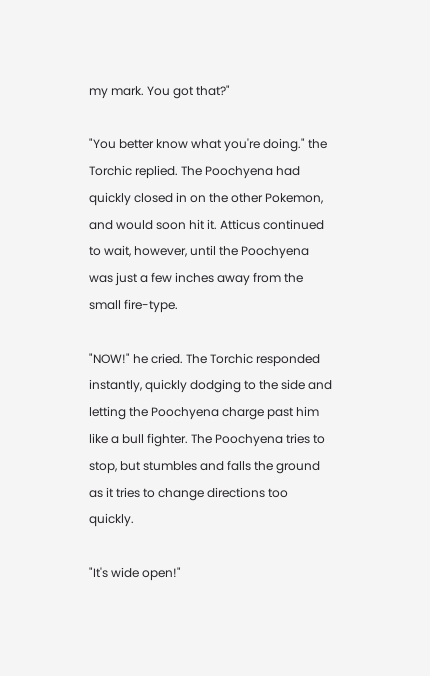my mark. You got that?"

"You better know what you're doing." the Torchic replied. The Poochyena had quickly closed in on the other Pokemon, and would soon hit it. Atticus continued to wait, however, until the Poochyena was just a few inches away from the small fire-type.

"NOW!" he cried. The Torchic responded instantly, quickly dodging to the side and letting the Poochyena charge past him like a bull fighter. The Poochyena tries to stop, but stumbles and falls the ground as it tries to change directions too quickly.

"It's wide open!"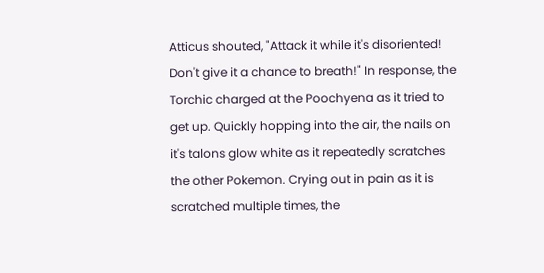Atticus shouted, "Attack it while it's disoriented! Don't give it a chance to breath!" In response, the Torchic charged at the Poochyena as it tried to get up. Quickly hopping into the air, the nails on it's talons glow white as it repeatedly scratches the other Pokemon. Crying out in pain as it is scratched multiple times, the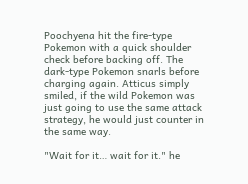Poochyena hit the fire-type Pokemon with a quick shoulder check before backing off. The dark-type Pokemon snarls before charging again. Atticus simply smiled, if the wild Pokemon was just going to use the same attack strategy, he would just counter in the same way.

"Wait for it… wait for it." he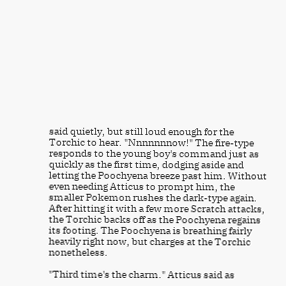said quietly, but still loud enough for the Torchic to hear. "Nnnnnnnow!" The fire-type responds to the young boy's command just as quickly as the first time, dodging aside and letting the Poochyena breeze past him. Without even needing Atticus to prompt him, the smaller Pokemon rushes the dark-type again. After hitting it with a few more Scratch attacks, the Torchic backs off as the Poochyena regains its footing. The Poochyena is breathing fairly heavily right now, but charges at the Torchic nonetheless.

"Third time's the charm." Atticus said as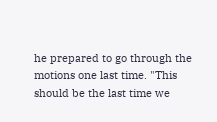he prepared to go through the motions one last time. "This should be the last time we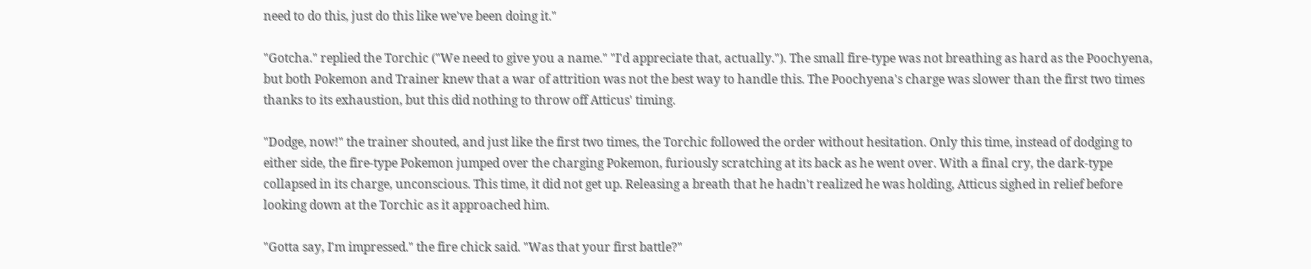need to do this, just do this like we've been doing it."

"Gotcha." replied the Torchic ("We need to give you a name." "I'd appreciate that, actually."). The small fire-type was not breathing as hard as the Poochyena, but both Pokemon and Trainer knew that a war of attrition was not the best way to handle this. The Poochyena's charge was slower than the first two times thanks to its exhaustion, but this did nothing to throw off Atticus' timing.

"Dodge, now!" the trainer shouted, and just like the first two times, the Torchic followed the order without hesitation. Only this time, instead of dodging to either side, the fire-type Pokemon jumped over the charging Pokemon, furiously scratching at its back as he went over. With a final cry, the dark-type collapsed in its charge, unconscious. This time, it did not get up. Releasing a breath that he hadn't realized he was holding, Atticus sighed in relief before looking down at the Torchic as it approached him.

"Gotta say, I'm impressed." the fire chick said. "Was that your first battle?"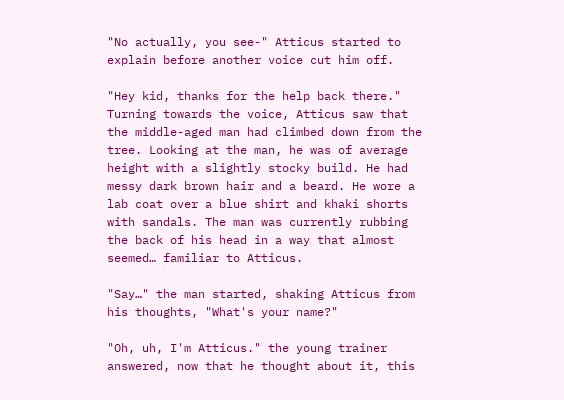"No actually, you see-" Atticus started to explain before another voice cut him off.

"Hey kid, thanks for the help back there." Turning towards the voice, Atticus saw that the middle-aged man had climbed down from the tree. Looking at the man, he was of average height with a slightly stocky build. He had messy dark brown hair and a beard. He wore a lab coat over a blue shirt and khaki shorts with sandals. The man was currently rubbing the back of his head in a way that almost seemed… familiar to Atticus.

"Say…" the man started, shaking Atticus from his thoughts, "What's your name?"

"Oh, uh, I'm Atticus." the young trainer answered, now that he thought about it, this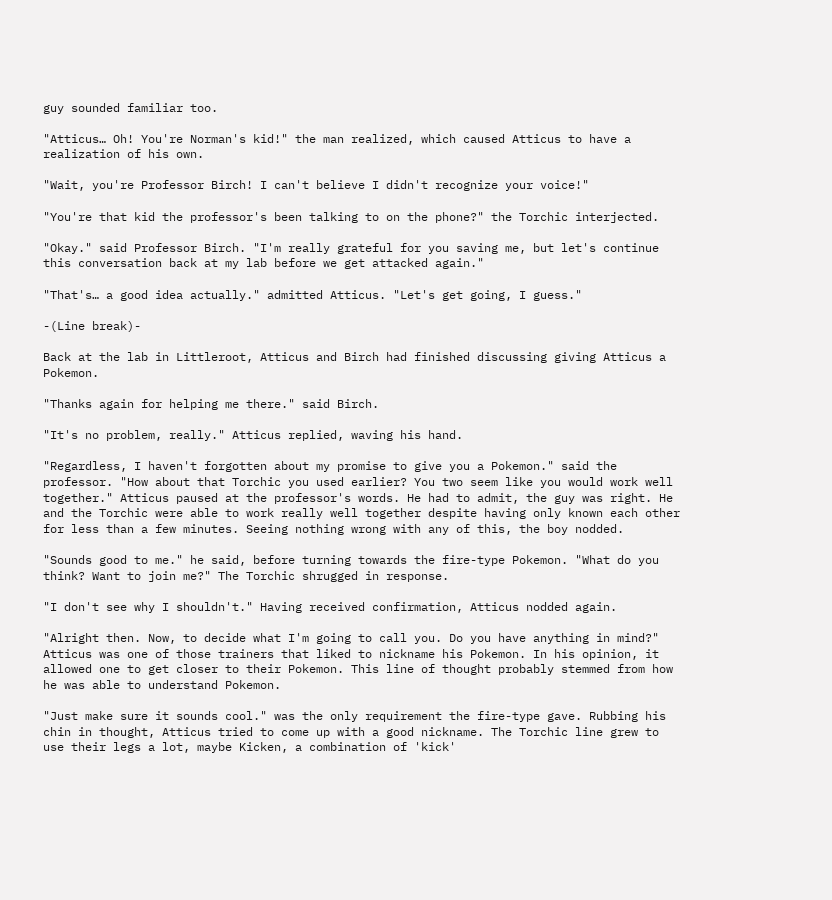guy sounded familiar too.

"Atticus… Oh! You're Norman's kid!" the man realized, which caused Atticus to have a realization of his own.

"Wait, you're Professor Birch! I can't believe I didn't recognize your voice!"

"You're that kid the professor's been talking to on the phone?" the Torchic interjected.

"Okay." said Professor Birch. "I'm really grateful for you saving me, but let's continue this conversation back at my lab before we get attacked again."

"That's… a good idea actually." admitted Atticus. "Let's get going, I guess."

-(Line break)-

Back at the lab in Littleroot, Atticus and Birch had finished discussing giving Atticus a Pokemon.

"Thanks again for helping me there." said Birch.

"It's no problem, really." Atticus replied, waving his hand.

"Regardless, I haven't forgotten about my promise to give you a Pokemon." said the professor. "How about that Torchic you used earlier? You two seem like you would work well together." Atticus paused at the professor's words. He had to admit, the guy was right. He and the Torchic were able to work really well together despite having only known each other for less than a few minutes. Seeing nothing wrong with any of this, the boy nodded.

"Sounds good to me." he said, before turning towards the fire-type Pokemon. "What do you think? Want to join me?" The Torchic shrugged in response.

"I don't see why I shouldn't." Having received confirmation, Atticus nodded again.

"Alright then. Now, to decide what I'm going to call you. Do you have anything in mind?" Atticus was one of those trainers that liked to nickname his Pokemon. In his opinion, it allowed one to get closer to their Pokemon. This line of thought probably stemmed from how he was able to understand Pokemon.

"Just make sure it sounds cool." was the only requirement the fire-type gave. Rubbing his chin in thought, Atticus tried to come up with a good nickname. The Torchic line grew to use their legs a lot, maybe Kicken, a combination of 'kick'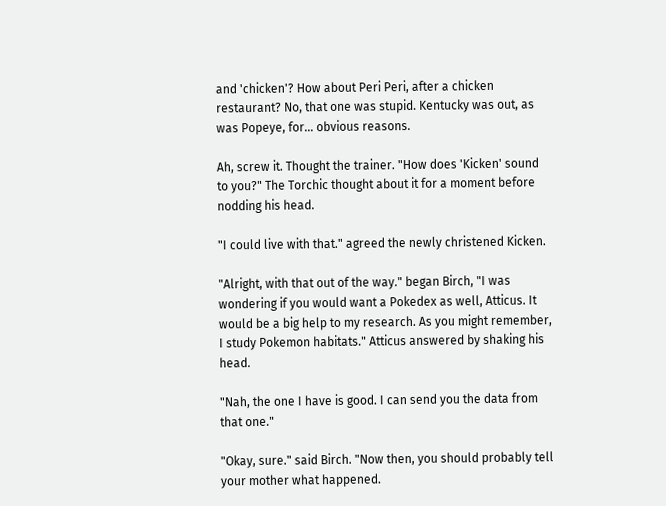and 'chicken'? How about Peri Peri, after a chicken restaurant? No, that one was stupid. Kentucky was out, as was Popeye, for… obvious reasons.

Ah, screw it. Thought the trainer. "How does 'Kicken' sound to you?" The Torchic thought about it for a moment before nodding his head.

"I could live with that." agreed the newly christened Kicken.

"Alright, with that out of the way." began Birch, "I was wondering if you would want a Pokedex as well, Atticus. It would be a big help to my research. As you might remember, I study Pokemon habitats." Atticus answered by shaking his head.

"Nah, the one I have is good. I can send you the data from that one."

"Okay, sure." said Birch. "Now then, you should probably tell your mother what happened.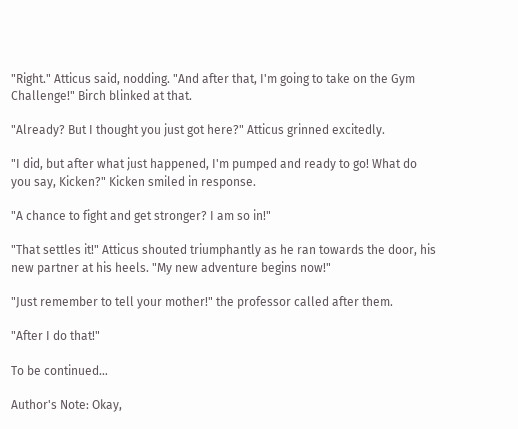"Right." Atticus said, nodding. "And after that, I'm going to take on the Gym Challenge!" Birch blinked at that.

"Already? But I thought you just got here?" Atticus grinned excitedly.

"I did, but after what just happened, I'm pumped and ready to go! What do you say, Kicken?" Kicken smiled in response.

"A chance to fight and get stronger? I am so in!"

"That settles it!" Atticus shouted triumphantly as he ran towards the door, his new partner at his heels. "My new adventure begins now!"

"Just remember to tell your mother!" the professor called after them.

"After I do that!"

To be continued…

Author's Note: Okay,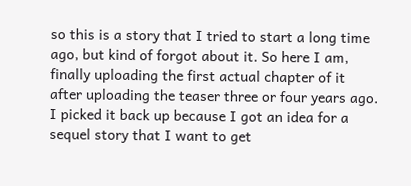so this is a story that I tried to start a long time ago, but kind of forgot about it. So here I am, finally uploading the first actual chapter of it after uploading the teaser three or four years ago. I picked it back up because I got an idea for a sequel story that I want to get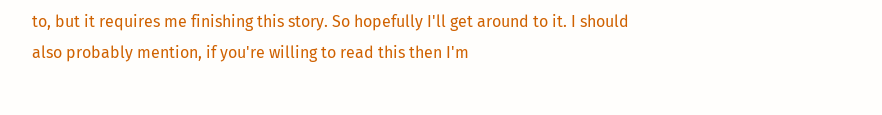to, but it requires me finishing this story. So hopefully I'll get around to it. I should also probably mention, if you're willing to read this then I'm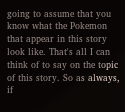going to assume that you know what the Pokemon that appear in this story look like. That's all I can think of to say on the topic of this story. So as always, if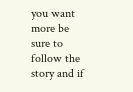you want more be sure to follow the story and if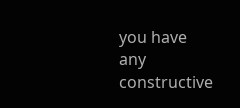you have any constructive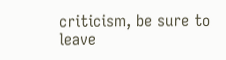criticism, be sure to leave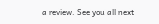a review. See you all next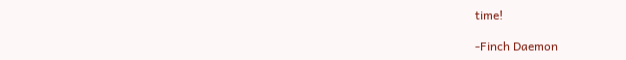time!

-Finch Daemon